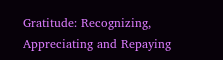Gratitude: Recognizing, Appreciating and Repaying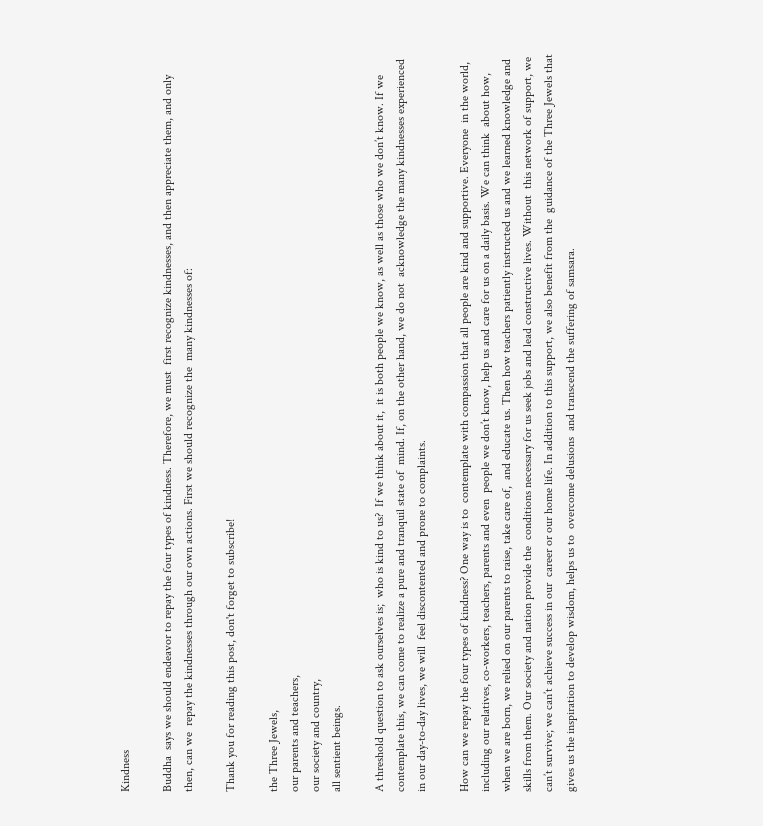Kindness

Buddha  says we should endeavor to repay the four types of kindness. Therefore, we must  first recognize kindnesses, and then appreciate them, and only then, can we  repay the kindnesses through our own actions. First we should recognize the  many kindnesses of:

Thank you for reading this post, don't forget to subscribe!

the Three Jewels,
our parents and teachers,
our society and country,
all sentient beings.

A threshold question to ask ourselves is;  who is kind to us?  If we think about it,  it is both people we know, as well as those who we don’t know. If we  contemplate this, we can come to realize a pure and tranquil state of  mind. If, on the other hand, we do not  acknowledge the many kindnesses experienced in our day-to-day lives, we will  feel discontented and prone to complaints.

How can we repay the four types of kindness? One way is to  contemplate with compassion that all people are kind and supportive. Everyone  in the world, including our relatives, co-workers, teachers, parents and even  people we don’t know, help us and care for us on a daily basis. We can think  about how, when we are born, we relied on our parents to raise, take care of,  and educate us. Then how teachers patiently instructed us and we learned knowledge and skills from them. Our society and nation provide the  conditions necessary for us seek jobs and lead constructive lives. Without  this network of support, we can’t survive; we can’t achieve success in our  career or our home life. In addition to this support, we also benefit from the  guidance of the Three Jewels that gives us the inspiration to develop wisdom, helps us to  overcome delusions  and transcend the suffering of samsara.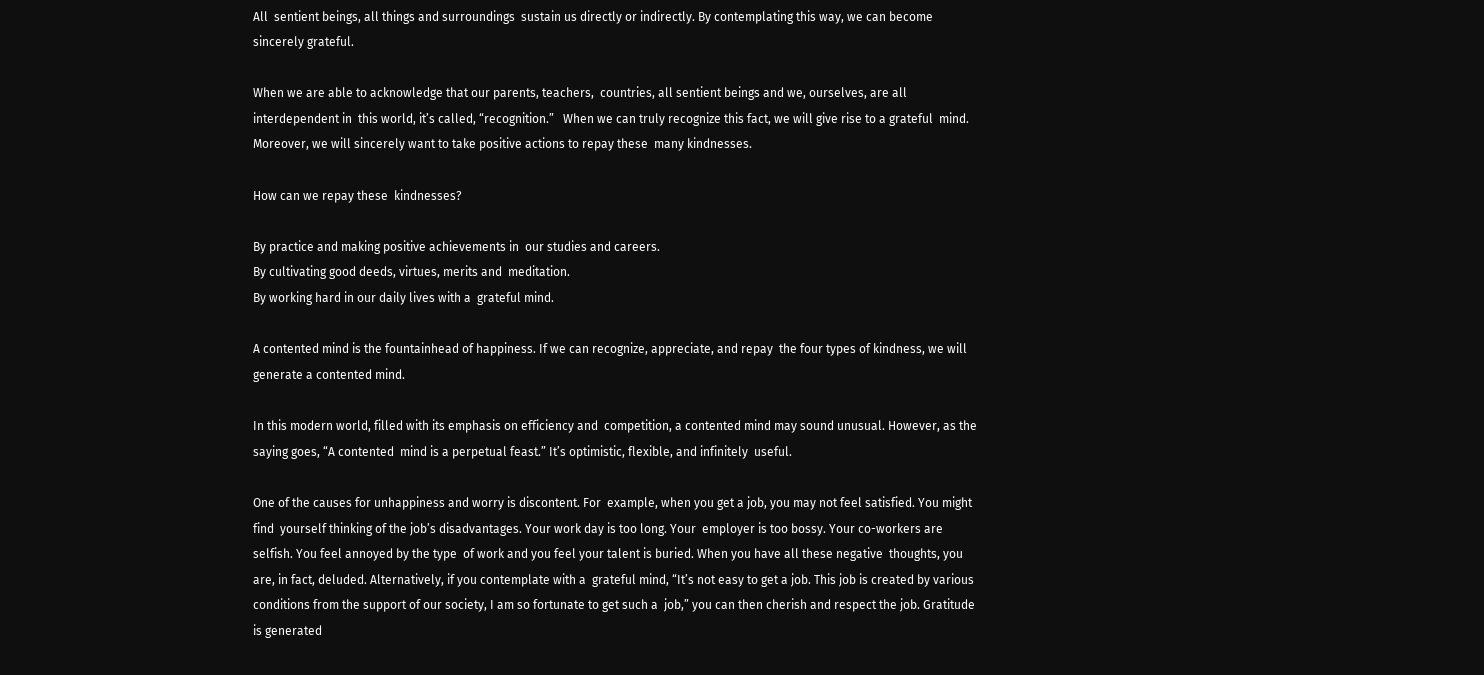All  sentient beings, all things and surroundings  sustain us directly or indirectly. By contemplating this way, we can become  sincerely grateful.

When we are able to acknowledge that our parents, teachers,  countries, all sentient beings and we, ourselves, are all interdependent in  this world, it’s called, “recognition.”   When we can truly recognize this fact, we will give rise to a grateful  mind. Moreover, we will sincerely want to take positive actions to repay these  many kindnesses.

How can we repay these  kindnesses?

By practice and making positive achievements in  our studies and careers.
By cultivating good deeds, virtues, merits and  meditation.
By working hard in our daily lives with a  grateful mind.

A contented mind is the fountainhead of happiness. If we can recognize, appreciate, and repay  the four types of kindness, we will generate a contented mind.

In this modern world, filled with its emphasis on efficiency and  competition, a contented mind may sound unusual. However, as the saying goes, “A contented  mind is a perpetual feast.” It’s optimistic, flexible, and infinitely  useful.

One of the causes for unhappiness and worry is discontent. For  example, when you get a job, you may not feel satisfied. You might find  yourself thinking of the job’s disadvantages. Your work day is too long. Your  employer is too bossy. Your co-workers are selfish. You feel annoyed by the type  of work and you feel your talent is buried. When you have all these negative  thoughts, you are, in fact, deluded. Alternatively, if you contemplate with a  grateful mind, “It’s not easy to get a job. This job is created by various  conditions from the support of our society, I am so fortunate to get such a  job,” you can then cherish and respect the job. Gratitude is generated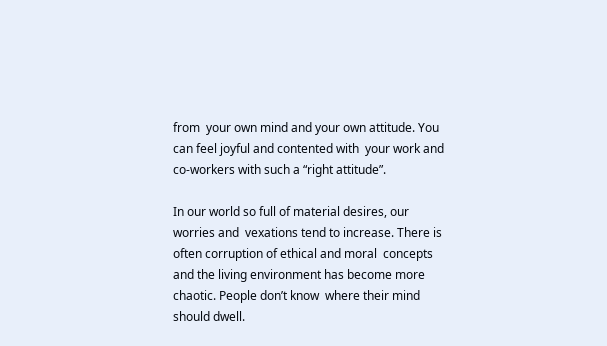from  your own mind and your own attitude. You can feel joyful and contented with  your work and co-workers with such a “right attitude”.

In our world so full of material desires, our worries and  vexations tend to increase. There is often corruption of ethical and moral  concepts and the living environment has become more chaotic. People don’t know  where their mind should dwell.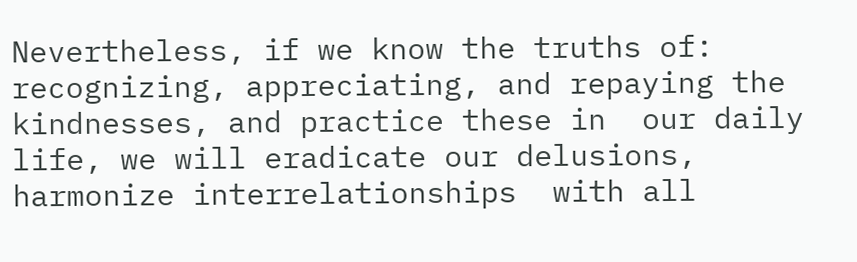Nevertheless, if we know the truths of:  recognizing, appreciating, and repaying the kindnesses, and practice these in  our daily life, we will eradicate our delusions, harmonize interrelationships  with all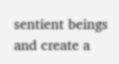sentient beings and create a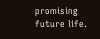promising future life.